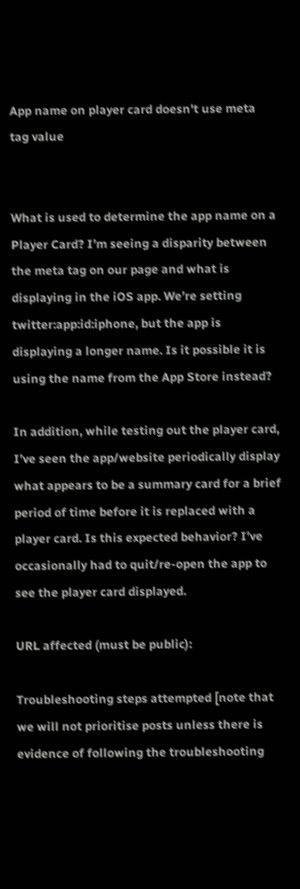App name on player card doesn't use meta tag value


What is used to determine the app name on a Player Card? I’m seeing a disparity between the meta tag on our page and what is displaying in the iOS app. We’re setting twitter:app:id:iphone, but the app is displaying a longer name. Is it possible it is using the name from the App Store instead?

In addition, while testing out the player card, I’ve seen the app/website periodically display what appears to be a summary card for a brief period of time before it is replaced with a player card. Is this expected behavior? I’ve occasionally had to quit/re-open the app to see the player card displayed.

URL affected (must be public):

Troubleshooting steps attempted [note that we will not prioritise posts unless there is evidence of following the troubleshooting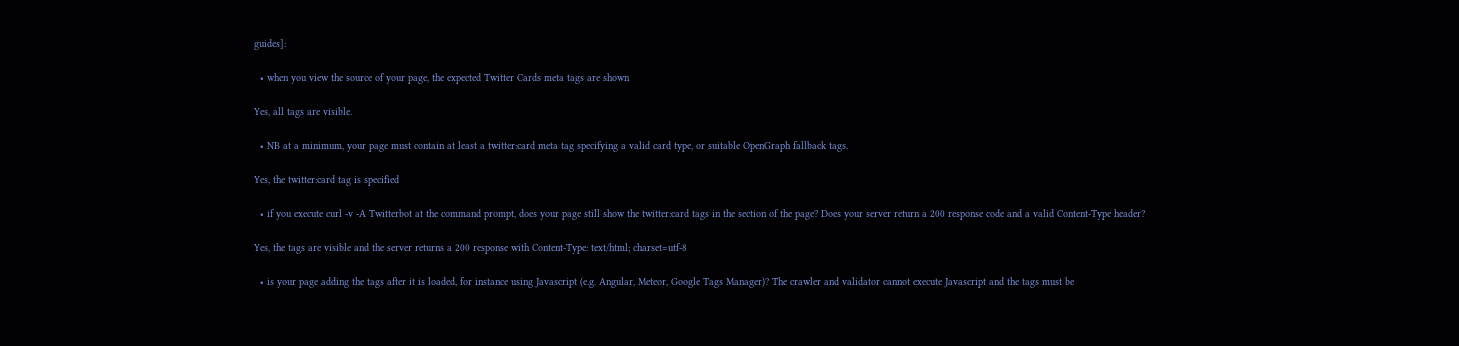guides]:

  • when you view the source of your page, the expected Twitter Cards meta tags are shown

Yes, all tags are visible.

  • NB at a minimum, your page must contain at least a twitter:card meta tag specifying a valid card type, or suitable OpenGraph fallback tags.

Yes, the twitter:card tag is specified

  • if you execute curl -v -A Twitterbot at the command prompt, does your page still show the twitter:card tags in the section of the page? Does your server return a 200 response code and a valid Content-Type header?

Yes, the tags are visible and the server returns a 200 response with Content-Type: text/html; charset=utf-8

  • is your page adding the tags after it is loaded, for instance using Javascript (e.g. Angular, Meteor, Google Tags Manager)? The crawler and validator cannot execute Javascript and the tags must be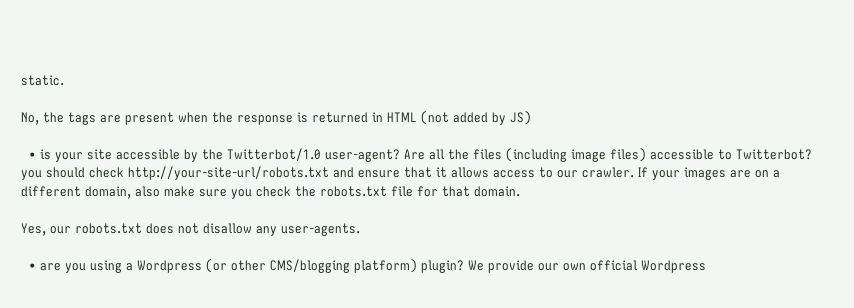static.

No, the tags are present when the response is returned in HTML (not added by JS)

  • is your site accessible by the Twitterbot/1.0 user-agent? Are all the files (including image files) accessible to Twitterbot? you should check http://your-site-url/robots.txt and ensure that it allows access to our crawler. If your images are on a different domain, also make sure you check the robots.txt file for that domain.

Yes, our robots.txt does not disallow any user-agents.

  • are you using a Wordpress (or other CMS/blogging platform) plugin? We provide our own official Wordpress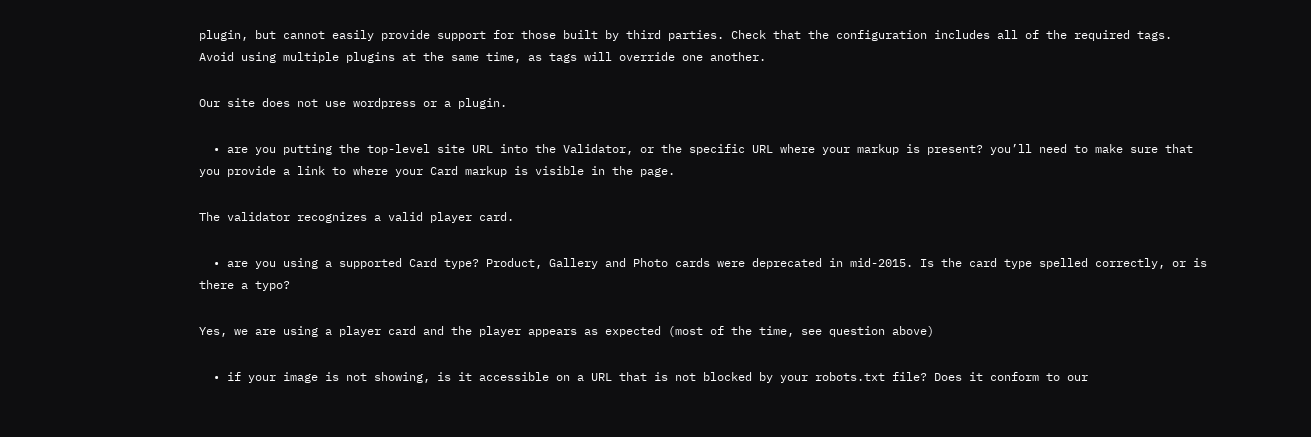plugin, but cannot easily provide support for those built by third parties. Check that the configuration includes all of the required tags. Avoid using multiple plugins at the same time, as tags will override one another.

Our site does not use wordpress or a plugin.

  • are you putting the top-level site URL into the Validator, or the specific URL where your markup is present? you’ll need to make sure that you provide a link to where your Card markup is visible in the page.

The validator recognizes a valid player card.

  • are you using a supported Card type? Product, Gallery and Photo cards were deprecated in mid-2015. Is the card type spelled correctly, or is there a typo?

Yes, we are using a player card and the player appears as expected (most of the time, see question above)

  • if your image is not showing, is it accessible on a URL that is not blocked by your robots.txt file? Does it conform to our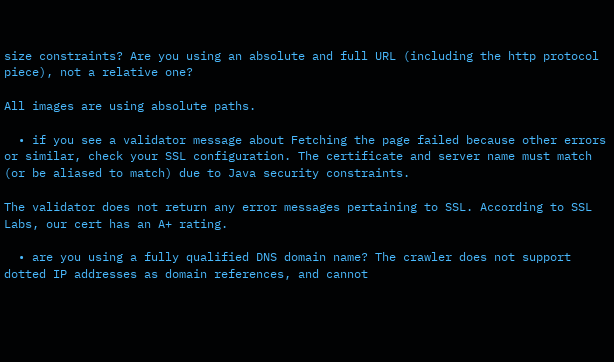size constraints? Are you using an absolute and full URL (including the http protocol piece), not a relative one?

All images are using absolute paths.

  • if you see a validator message about Fetching the page failed because other errors or similar, check your SSL configuration. The certificate and server name must match (or be aliased to match) due to Java security constraints.

The validator does not return any error messages pertaining to SSL. According to SSL Labs, our cert has an A+ rating.

  • are you using a fully qualified DNS domain name? The crawler does not support dotted IP addresses as domain references, and cannot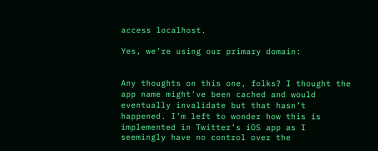access localhost.

Yes, we’re using our primary domain:


Any thoughts on this one, folks? I thought the app name might’ve been cached and would eventually invalidate but that hasn’t happened. I’m left to wonder how this is implemented in Twitter’s iOS app as I seemingly have no control over the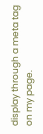display through a meta tag on my page.